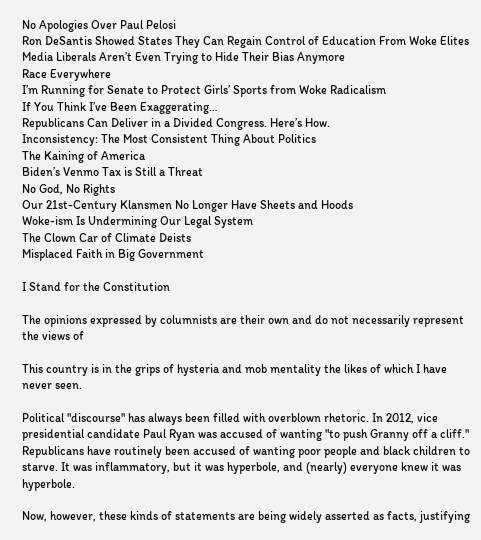No Apologies Over Paul Pelosi
Ron DeSantis Showed States They Can Regain Control of Education From Woke Elites
Media Liberals Aren’t Even Trying to Hide Their Bias Anymore
Race Everywhere
I’m Running for Senate to Protect Girls’ Sports from Woke Radicalism
If You Think I’ve Been Exaggerating…
Republicans Can Deliver in a Divided Congress. Here’s How.
Inconsistency: The Most Consistent Thing About Politics
The Kaining of America
Biden’s Venmo Tax is Still a Threat
No God, No Rights
Our 21st-Century Klansmen No Longer Have Sheets and Hoods
Woke-ism Is Undermining Our Legal System
The Clown Car of Climate Deists
Misplaced Faith in Big Government

I Stand for the Constitution

The opinions expressed by columnists are their own and do not necessarily represent the views of

This country is in the grips of hysteria and mob mentality the likes of which I have never seen.

Political "discourse" has always been filled with overblown rhetoric. In 2012, vice presidential candidate Paul Ryan was accused of wanting "to push Granny off a cliff." Republicans have routinely been accused of wanting poor people and black children to starve. It was inflammatory, but it was hyperbole, and (nearly) everyone knew it was hyperbole.

Now, however, these kinds of statements are being widely asserted as facts, justifying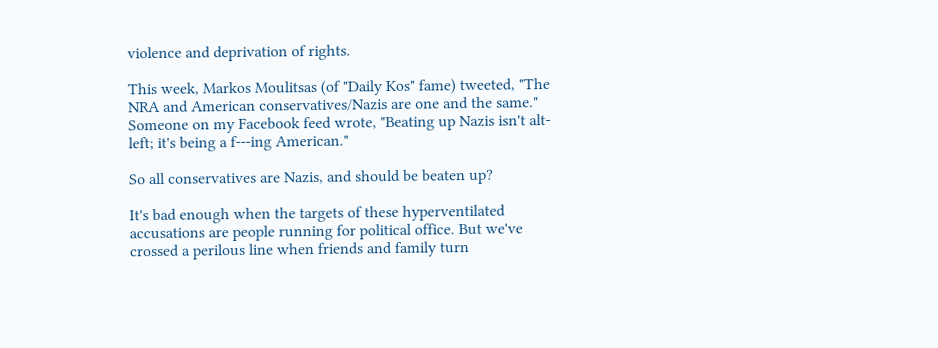violence and deprivation of rights.

This week, Markos Moulitsas (of "Daily Kos" fame) tweeted, "The NRA and American conservatives/Nazis are one and the same." Someone on my Facebook feed wrote, "Beating up Nazis isn't alt-left; it's being a f---ing American."

So all conservatives are Nazis, and should be beaten up?

It's bad enough when the targets of these hyperventilated accusations are people running for political office. But we've crossed a perilous line when friends and family turn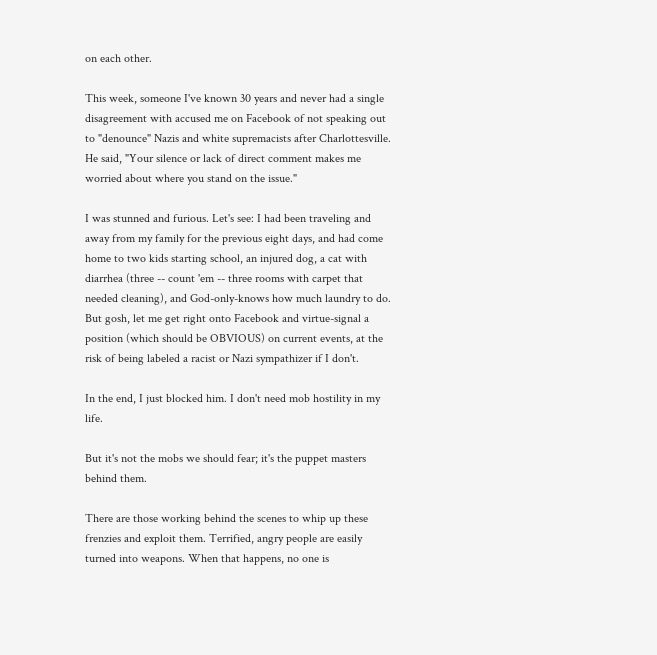on each other.

This week, someone I've known 30 years and never had a single disagreement with accused me on Facebook of not speaking out to "denounce" Nazis and white supremacists after Charlottesville. He said, "Your silence or lack of direct comment makes me worried about where you stand on the issue."

I was stunned and furious. Let's see: I had been traveling and away from my family for the previous eight days, and had come home to two kids starting school, an injured dog, a cat with diarrhea (three -- count 'em -- three rooms with carpet that needed cleaning), and God-only-knows how much laundry to do. But gosh, let me get right onto Facebook and virtue-signal a position (which should be OBVIOUS) on current events, at the risk of being labeled a racist or Nazi sympathizer if I don't.

In the end, I just blocked him. I don't need mob hostility in my life.

But it's not the mobs we should fear; it's the puppet masters behind them.

There are those working behind the scenes to whip up these frenzies and exploit them. Terrified, angry people are easily turned into weapons. When that happens, no one is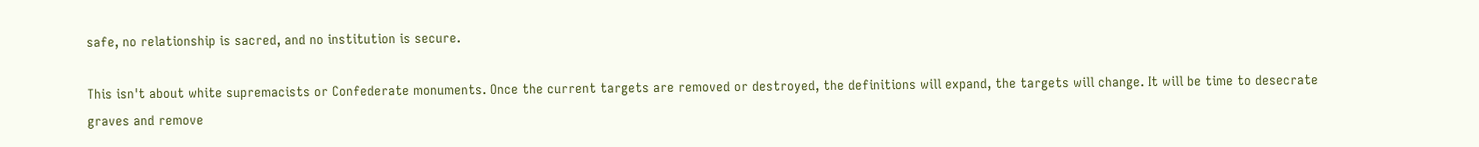safe, no relationship is sacred, and no institution is secure.

This isn't about white supremacists or Confederate monuments. Once the current targets are removed or destroyed, the definitions will expand, the targets will change. It will be time to desecrate graves and remove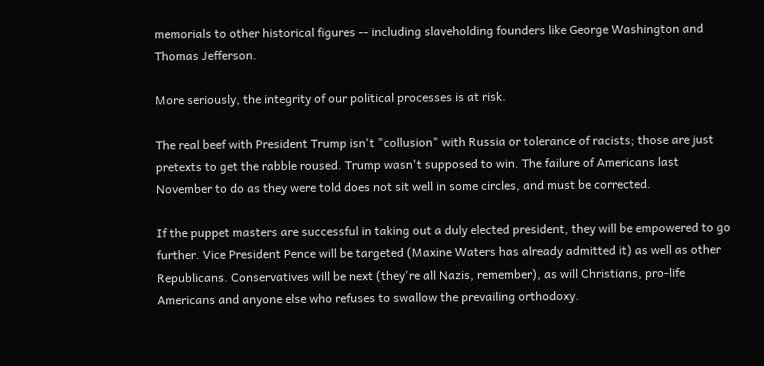memorials to other historical figures -- including slaveholding founders like George Washington and Thomas Jefferson.

More seriously, the integrity of our political processes is at risk.

The real beef with President Trump isn't "collusion" with Russia or tolerance of racists; those are just pretexts to get the rabble roused. Trump wasn't supposed to win. The failure of Americans last November to do as they were told does not sit well in some circles, and must be corrected.

If the puppet masters are successful in taking out a duly elected president, they will be empowered to go further. Vice President Pence will be targeted (Maxine Waters has already admitted it) as well as other Republicans. Conservatives will be next (they're all Nazis, remember), as will Christians, pro-life Americans and anyone else who refuses to swallow the prevailing orthodoxy.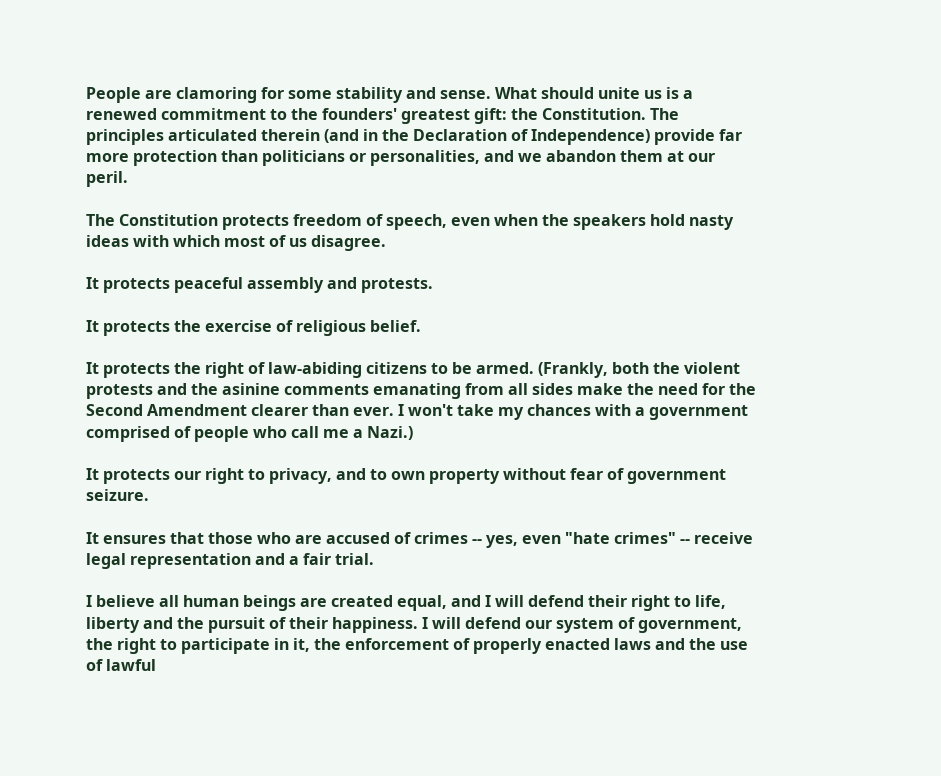People are clamoring for some stability and sense. What should unite us is a renewed commitment to the founders' greatest gift: the Constitution. The principles articulated therein (and in the Declaration of Independence) provide far more protection than politicians or personalities, and we abandon them at our peril.

The Constitution protects freedom of speech, even when the speakers hold nasty ideas with which most of us disagree.

It protects peaceful assembly and protests.

It protects the exercise of religious belief.

It protects the right of law-abiding citizens to be armed. (Frankly, both the violent protests and the asinine comments emanating from all sides make the need for the Second Amendment clearer than ever. I won't take my chances with a government comprised of people who call me a Nazi.)

It protects our right to privacy, and to own property without fear of government seizure.

It ensures that those who are accused of crimes -- yes, even "hate crimes" -- receive legal representation and a fair trial.

I believe all human beings are created equal, and I will defend their right to life, liberty and the pursuit of their happiness. I will defend our system of government, the right to participate in it, the enforcement of properly enacted laws and the use of lawful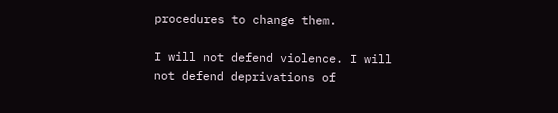procedures to change them.

I will not defend violence. I will not defend deprivations of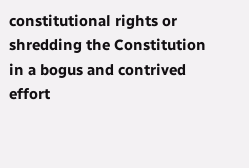constitutional rights or shredding the Constitution in a bogus and contrived effort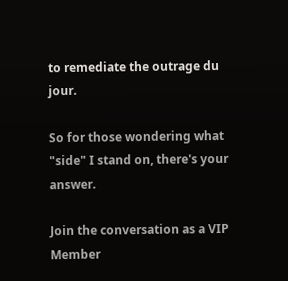to remediate the outrage du jour.

So for those wondering what "side" I stand on, there's your answer.

Join the conversation as a VIP Member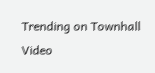Trending on Townhall Video